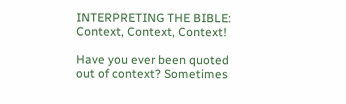INTERPRETING THE BIBLE: Context, Context, Context!

Have you ever been quoted out of context? Sometimes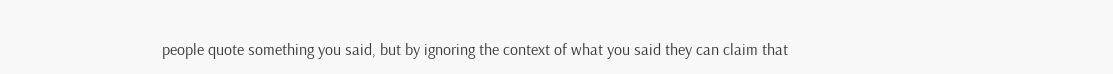people quote something you said, but by ignoring the context of what you said they can claim that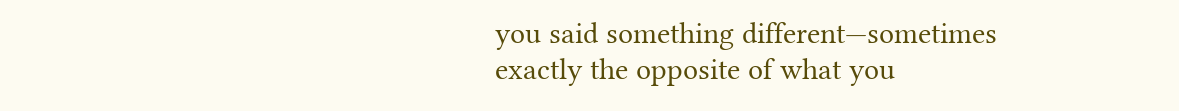you said something different—sometimes exactly the opposite of what you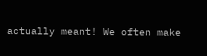actually meant! We often make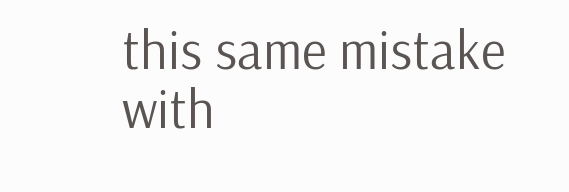this same mistake with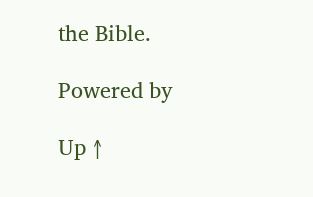the Bible.

Powered by

Up ↑